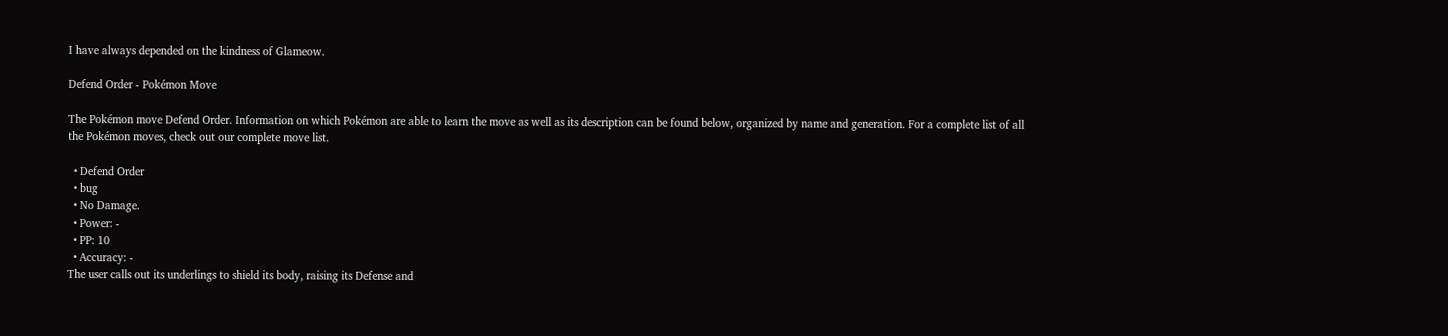I have always depended on the kindness of Glameow.

Defend Order - Pokémon Move

The Pokémon move Defend Order. Information on which Pokémon are able to learn the move as well as its description can be found below, organized by name and generation. For a complete list of all the Pokémon moves, check out our complete move list.

  • Defend Order
  • bug
  • No Damage.
  • Power: -
  • PP: 10
  • Accuracy: -
The user calls out its underlings to shield its body, raising its Defense and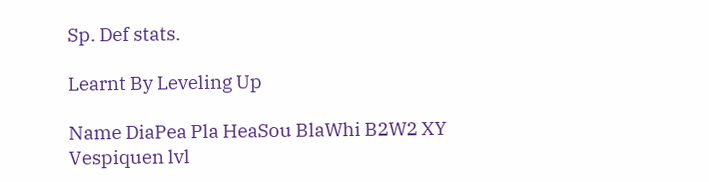Sp. Def stats.

Learnt By Leveling Up

Name DiaPea Pla HeaSou BlaWhi B2W2 XY
Vespiquen lvl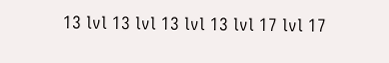13 lvl 13 lvl 13 lvl 13 lvl 17 lvl 17